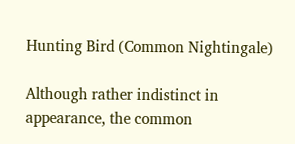Hunting Bird (Common Nightingale)

Although rather indistinct in appearance, the common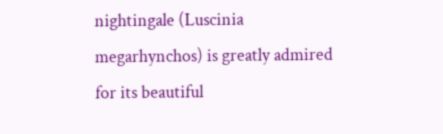nightingale (Luscinia megarhynchos) is greatly admired for its beautiful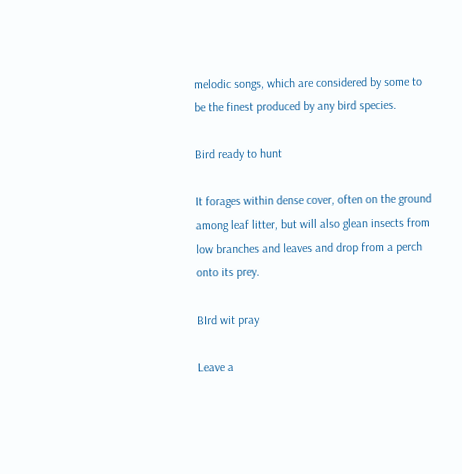melodic songs, which are considered by some to be the finest produced by any bird species.

Bird ready to hunt

It forages within dense cover, often on the ground among leaf litter, but will also glean insects from low branches and leaves and drop from a perch onto its prey.

BIrd wit pray

Leave a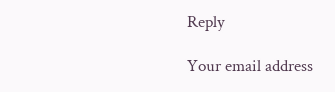Reply

Your email address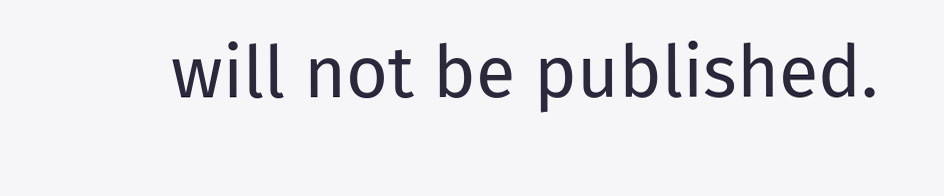will not be published.